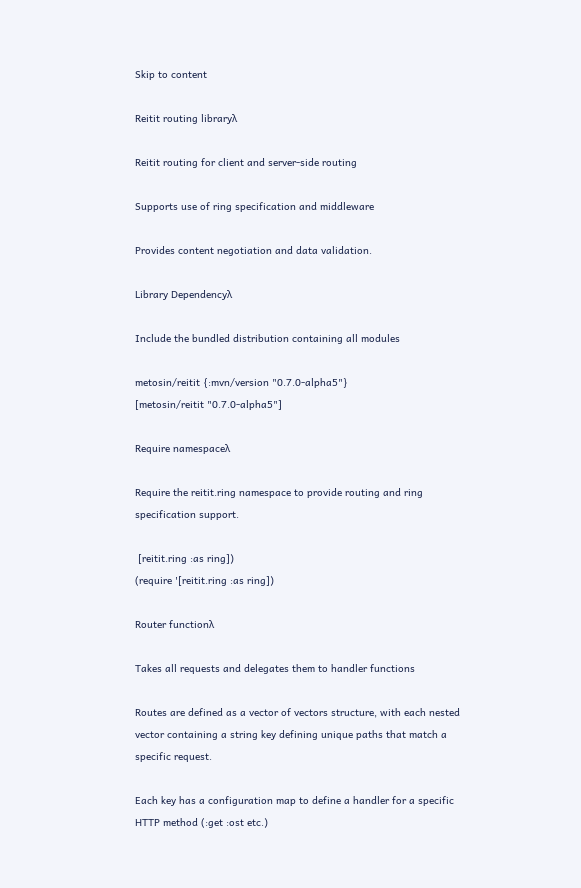Skip to content

Reitit routing libraryλ

Reitit routing for client and server-side routing

Supports use of ring specification and middleware

Provides content negotiation and data validation.

Library Dependencyλ

Include the bundled distribution containing all modules

metosin/reitit {:mvn/version "0.7.0-alpha5"}
[metosin/reitit "0.7.0-alpha5"]

Require namespaceλ

Require the reitit.ring namespace to provide routing and ring specification support.

 [reitit.ring :as ring])
(require '[reitit.ring :as ring])

Router functionλ

Takes all requests and delegates them to handler functions

Routes are defined as a vector of vectors structure, with each nested vector containing a string key defining unique paths that match a specific request.

Each key has a configuration map to define a handler for a specific HTTP method (:get :ost etc.)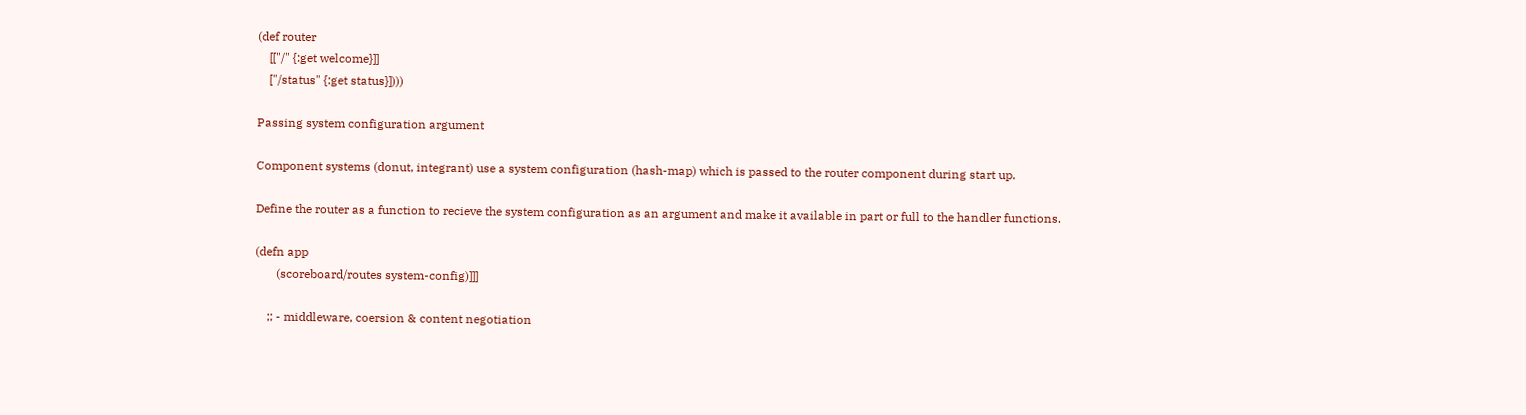(def router
    [["/" {:get welcome}]]
    ["/status" {:get status}])))

Passing system configuration argument

Component systems (donut, integrant) use a system configuration (hash-map) which is passed to the router component during start up.

Define the router as a function to recieve the system configuration as an argument and make it available in part or full to the handler functions.

(defn app
       (scoreboard/routes system-config)]]]

    ;; - middleware, coersion & content negotiation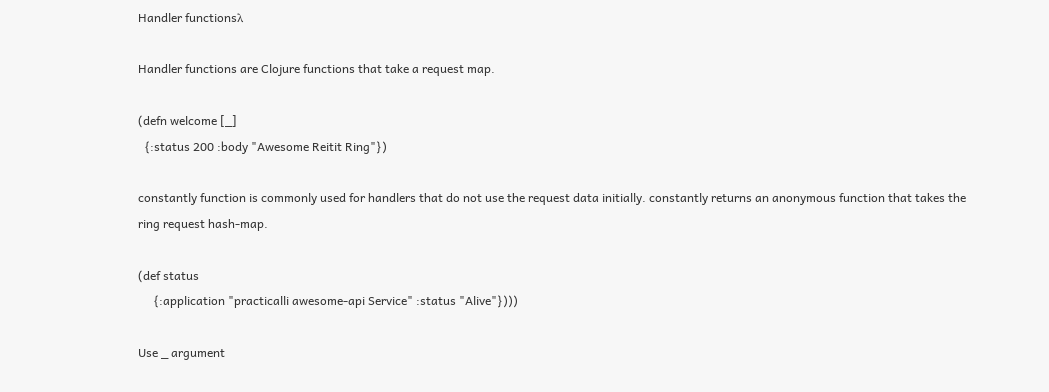Handler functionsλ

Handler functions are Clojure functions that take a request map.

(defn welcome [_]
  {:status 200 :body "Awesome Reitit Ring"})

constantly function is commonly used for handlers that do not use the request data initially. constantly returns an anonymous function that takes the ring request hash-map.

(def status
     {:application "practicalli awesome-api Service" :status "Alive"})))

Use _ argument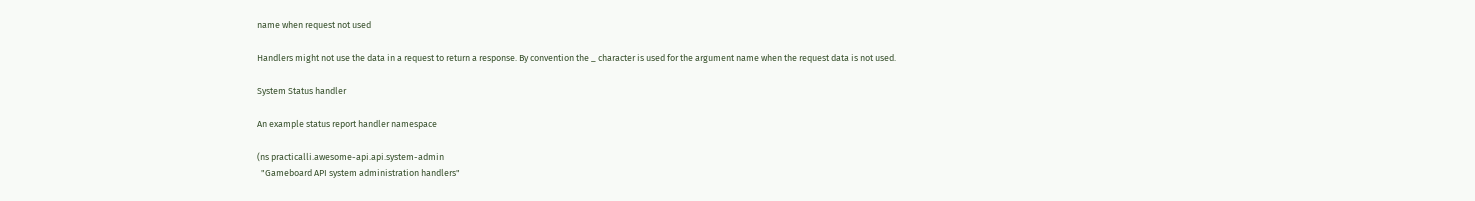name when request not used

Handlers might not use the data in a request to return a response. By convention the _ character is used for the argument name when the request data is not used.

System Status handler

An example status report handler namespace

(ns practicalli.awesome-api.api.system-admin
  "Gameboard API system administration handlers"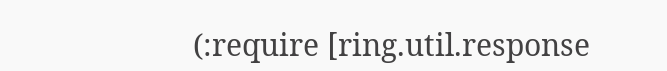(:require [ring.util.response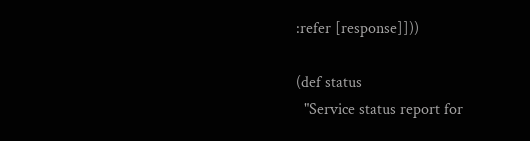:refer [response]]))

(def status
  "Service status report for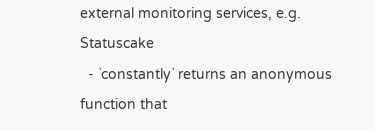external monitoring services, e.g. Statuscake
  - `constantly` returns an anonymous function that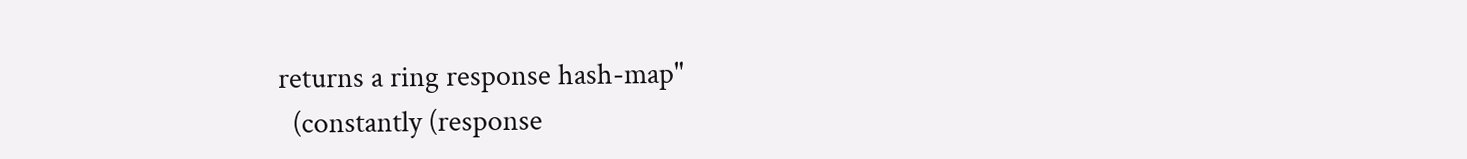returns a ring response hash-map"
  (constantly (response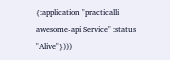{:application "practicalli awesome-api Service" :status "Alive"})))